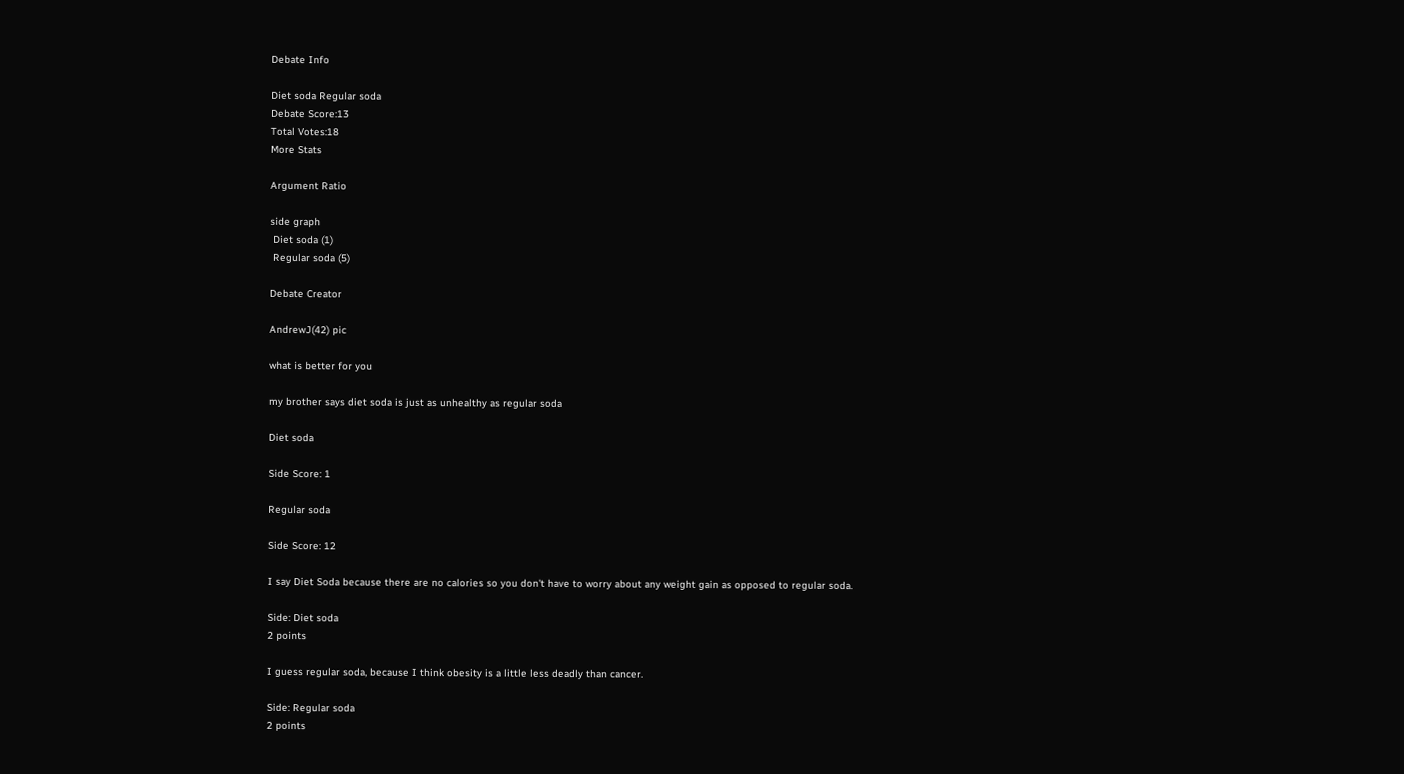Debate Info

Diet soda Regular soda
Debate Score:13
Total Votes:18
More Stats

Argument Ratio

side graph
 Diet soda (1)
 Regular soda (5)

Debate Creator

AndrewJ(42) pic

what is better for you

my brother says diet soda is just as unhealthy as regular soda

Diet soda

Side Score: 1

Regular soda

Side Score: 12

I say Diet Soda because there are no calories so you don't have to worry about any weight gain as opposed to regular soda.

Side: Diet soda
2 points

I guess regular soda, because I think obesity is a little less deadly than cancer.

Side: Regular soda
2 points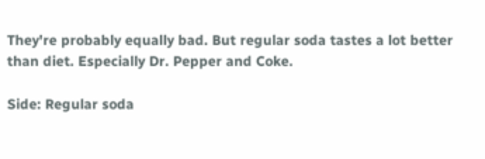They're probably equally bad. But regular soda tastes a lot better than diet. Especially Dr. Pepper and Coke.

Side: Regular soda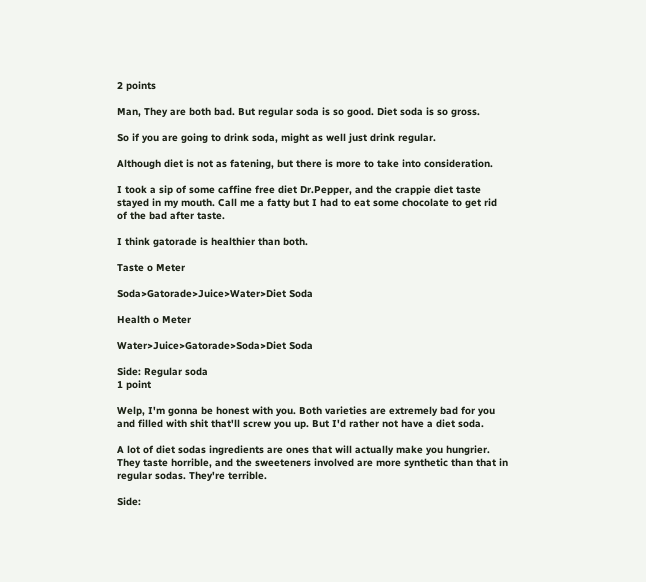2 points

Man, They are both bad. But regular soda is so good. Diet soda is so gross.

So if you are going to drink soda, might as well just drink regular.

Although diet is not as fatening, but there is more to take into consideration.

I took a sip of some caffine free diet Dr.Pepper, and the crappie diet taste stayed in my mouth. Call me a fatty but I had to eat some chocolate to get rid of the bad after taste.

I think gatorade is healthier than both.

Taste o Meter

Soda>Gatorade>Juice>Water>Diet Soda

Health o Meter

Water>Juice>Gatorade>Soda>Diet Soda

Side: Regular soda
1 point

Welp, I'm gonna be honest with you. Both varieties are extremely bad for you and filled with shit that'll screw you up. But I'd rather not have a diet soda.

A lot of diet sodas ingredients are ones that will actually make you hungrier. They taste horrible, and the sweeteners involved are more synthetic than that in regular sodas. They're terrible.

Side: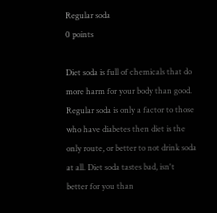Regular soda
0 points

Diet soda is full of chemicals that do more harm for your body than good. Regular soda is only a factor to those who have diabetes then diet is the only route, or better to not drink soda at all. Diet soda tastes bad, isn't better for you than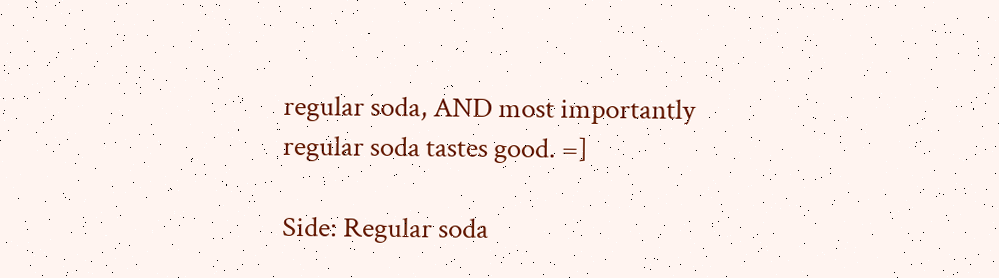regular soda, AND most importantly regular soda tastes good. =]

Side: Regular soda